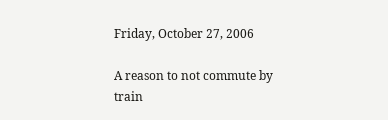Friday, October 27, 2006

A reason to not commute by train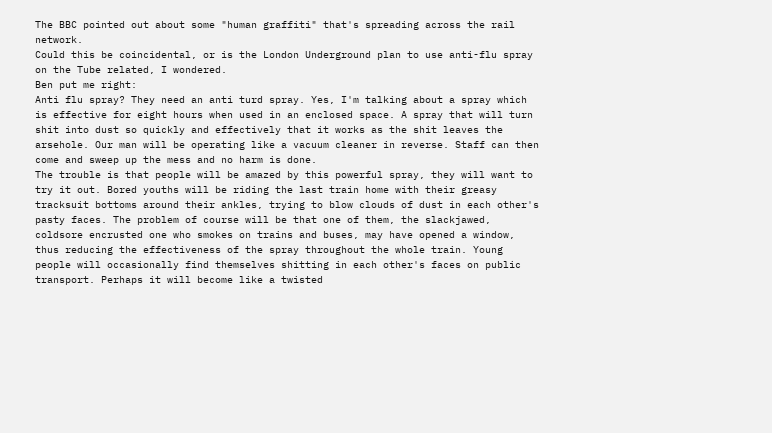The BBC pointed out about some "human graffiti" that's spreading across the rail network.
Could this be coincidental, or is the London Underground plan to use anti-flu spray on the Tube related, I wondered.
Ben put me right:
Anti flu spray? They need an anti turd spray. Yes, I'm talking about a spray which is effective for eight hours when used in an enclosed space. A spray that will turn shit into dust so quickly and effectively that it works as the shit leaves the arsehole. Our man will be operating like a vacuum cleaner in reverse. Staff can then come and sweep up the mess and no harm is done.
The trouble is that people will be amazed by this powerful spray, they will want to try it out. Bored youths will be riding the last train home with their greasy tracksuit bottoms around their ankles, trying to blow clouds of dust in each other's pasty faces. The problem of course will be that one of them, the slackjawed, coldsore encrusted one who smokes on trains and buses, may have opened a window, thus reducing the effectiveness of the spray throughout the whole train. Young people will occasionally find themselves shitting in each other's faces on public transport. Perhaps it will become like a twisted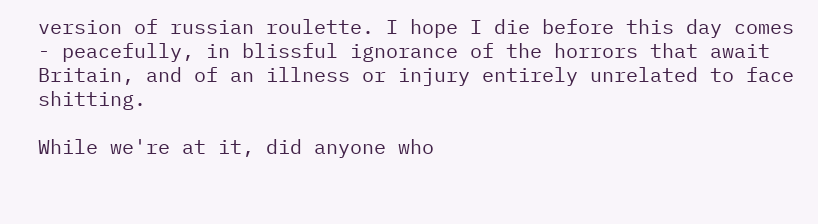version of russian roulette. I hope I die before this day comes - peacefully, in blissful ignorance of the horrors that await Britain, and of an illness or injury entirely unrelated to face shitting.

While we're at it, did anyone who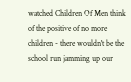watched Children Of Men think of the positive of no more children - there wouldn't be the school run jamming up our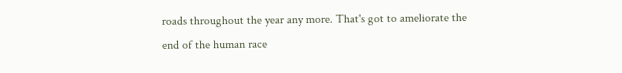roads throughout the year any more. That's got to ameliorate the end of the human race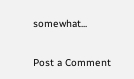somewhat...


Post a Comment